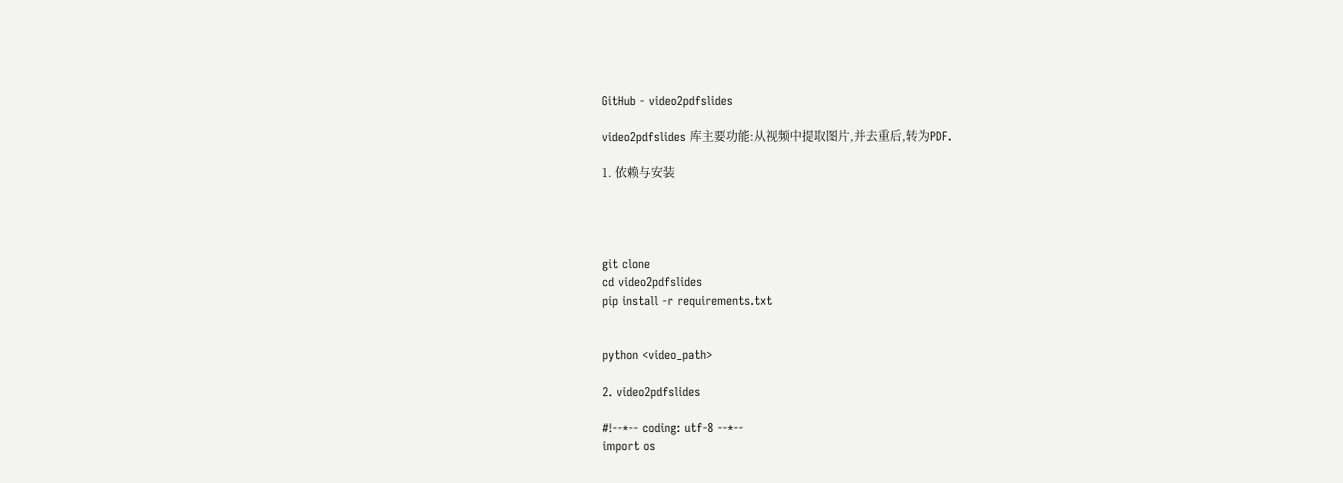GitHub - video2pdfslides

video2pdfslides 库主要功能:从视频中提取图片,并去重后,转为PDF.

1. 依赖与安装




git clone
cd video2pdfslides
pip install -r requirements.txt


python <video_path>

2. video2pdfslides

#!--*-- coding: utf-8 --*--
import os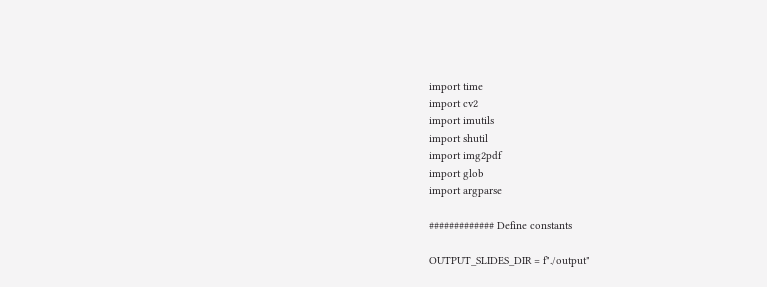import time
import cv2
import imutils
import shutil
import img2pdf
import glob
import argparse

############# Define constants

OUTPUT_SLIDES_DIR = f"./output"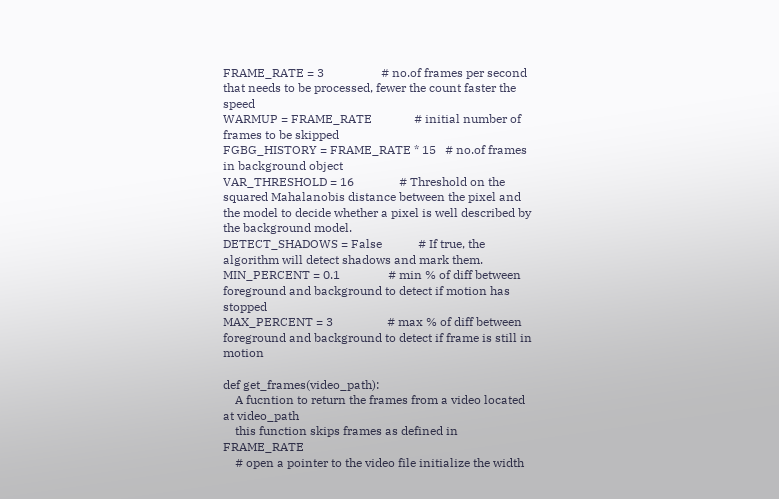FRAME_RATE = 3                   # no.of frames per second that needs to be processed, fewer the count faster the speed
WARMUP = FRAME_RATE              # initial number of frames to be skipped
FGBG_HISTORY = FRAME_RATE * 15   # no.of frames in background object
VAR_THRESHOLD = 16               # Threshold on the squared Mahalanobis distance between the pixel and the model to decide whether a pixel is well described by the background model.
DETECT_SHADOWS = False            # If true, the algorithm will detect shadows and mark them.
MIN_PERCENT = 0.1                # min % of diff between foreground and background to detect if motion has stopped
MAX_PERCENT = 3                  # max % of diff between foreground and background to detect if frame is still in motion

def get_frames(video_path):
    A fucntion to return the frames from a video located at video_path
    this function skips frames as defined in FRAME_RATE
    # open a pointer to the video file initialize the width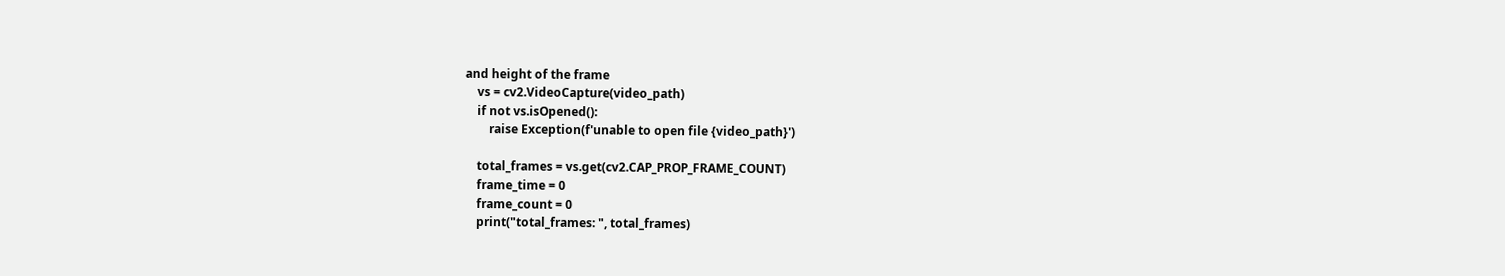and height of the frame
    vs = cv2.VideoCapture(video_path)
    if not vs.isOpened():
        raise Exception(f'unable to open file {video_path}')

    total_frames = vs.get(cv2.CAP_PROP_FRAME_COUNT)
    frame_time = 0
    frame_count = 0
    print("total_frames: ", total_frames)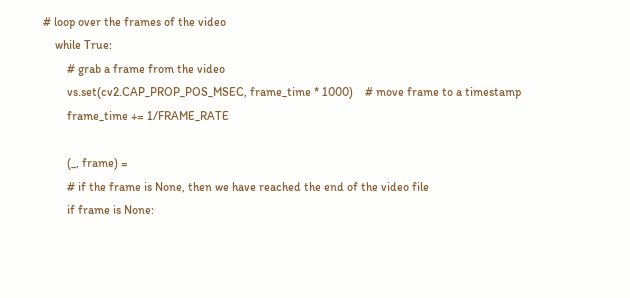# loop over the frames of the video
    while True:
        # grab a frame from the video
        vs.set(cv2.CAP_PROP_POS_MSEC, frame_time * 1000)    # move frame to a timestamp
        frame_time += 1/FRAME_RATE

        (_, frame) =
        # if the frame is None, then we have reached the end of the video file
        if frame is None: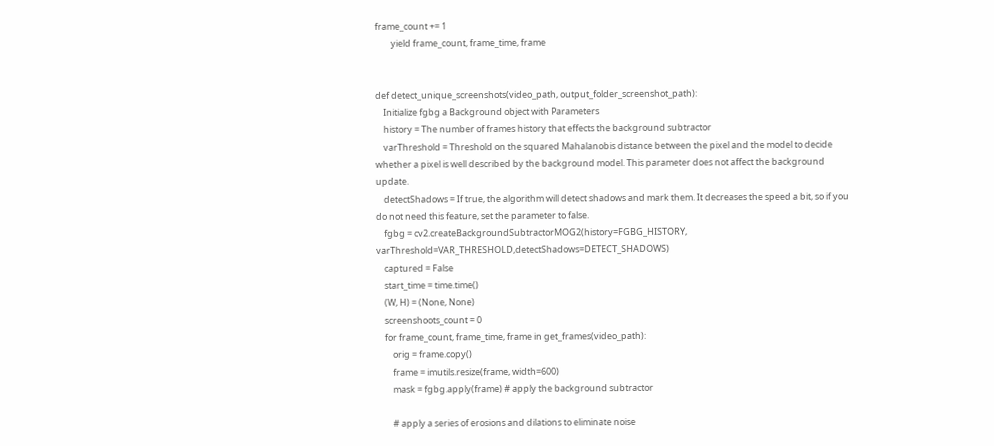frame_count += 1
        yield frame_count, frame_time, frame


def detect_unique_screenshots(video_path, output_folder_screenshot_path):
    Initialize fgbg a Background object with Parameters
    history = The number of frames history that effects the background subtractor
    varThreshold = Threshold on the squared Mahalanobis distance between the pixel and the model to decide whether a pixel is well described by the background model. This parameter does not affect the background update.
    detectShadows = If true, the algorithm will detect shadows and mark them. It decreases the speed a bit, so if you do not need this feature, set the parameter to false.
    fgbg = cv2.createBackgroundSubtractorMOG2(history=FGBG_HISTORY, varThreshold=VAR_THRESHOLD,detectShadows=DETECT_SHADOWS)
    captured = False
    start_time = time.time()
    (W, H) = (None, None)
    screenshoots_count = 0
    for frame_count, frame_time, frame in get_frames(video_path):
        orig = frame.copy()
        frame = imutils.resize(frame, width=600)
        mask = fgbg.apply(frame) # apply the background subtractor

        # apply a series of erosions and dilations to eliminate noise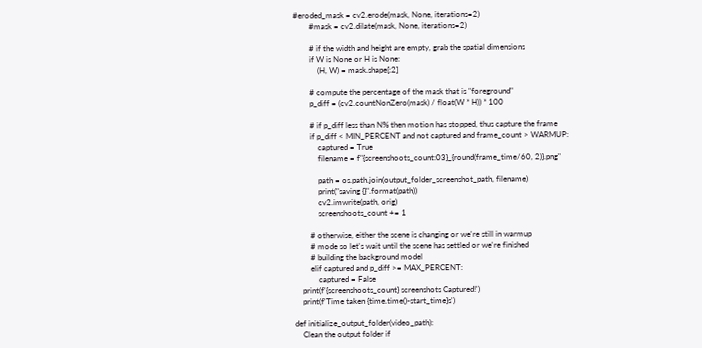#eroded_mask = cv2.erode(mask, None, iterations=2)
        #mask = cv2.dilate(mask, None, iterations=2)

        # if the width and height are empty, grab the spatial dimensions
        if W is None or H is None:
            (H, W) = mask.shape[:2]

        # compute the percentage of the mask that is "foreground"
        p_diff = (cv2.countNonZero(mask) / float(W * H)) * 100

        # if p_diff less than N% then motion has stopped, thus capture the frame
        if p_diff < MIN_PERCENT and not captured and frame_count > WARMUP:
            captured = True
            filename = f"{screenshoots_count:03}_{round(frame_time/60, 2)}.png"

            path = os.path.join(output_folder_screenshot_path, filename)
            print("saving {}".format(path))
            cv2.imwrite(path, orig)
            screenshoots_count += 1

        # otherwise, either the scene is changing or we're still in warmup
        # mode so let's wait until the scene has settled or we're finished
        # building the background model
        elif captured and p_diff >= MAX_PERCENT:
            captured = False
    print(f'{screenshoots_count} screenshots Captured!')
    print(f'Time taken {time.time()-start_time}s')

def initialize_output_folder(video_path):
    Clean the output folder if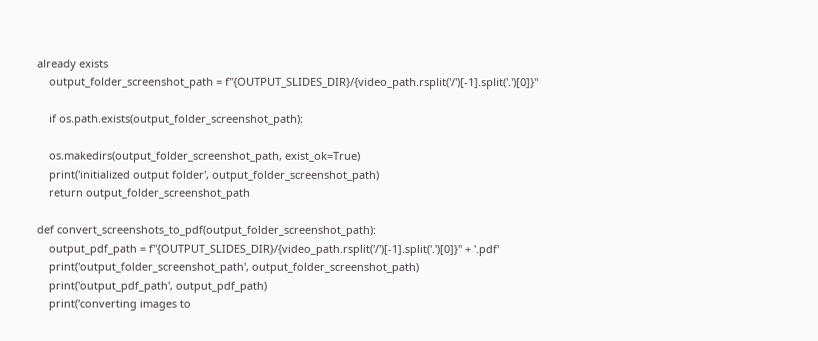already exists
    output_folder_screenshot_path = f"{OUTPUT_SLIDES_DIR}/{video_path.rsplit('/')[-1].split('.')[0]}"

    if os.path.exists(output_folder_screenshot_path):

    os.makedirs(output_folder_screenshot_path, exist_ok=True)
    print('initialized output folder', output_folder_screenshot_path)
    return output_folder_screenshot_path

def convert_screenshots_to_pdf(output_folder_screenshot_path):
    output_pdf_path = f"{OUTPUT_SLIDES_DIR}/{video_path.rsplit('/')[-1].split('.')[0]}" + '.pdf'
    print('output_folder_screenshot_path', output_folder_screenshot_path)
    print('output_pdf_path', output_pdf_path)
    print('converting images to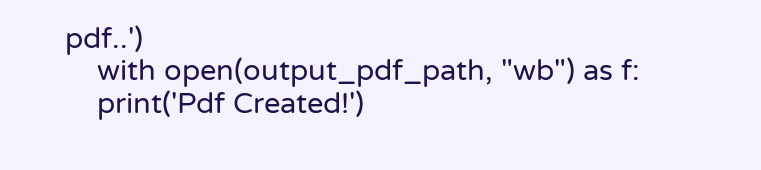pdf..')
    with open(output_pdf_path, "wb") as f:
    print('Pdf Created!')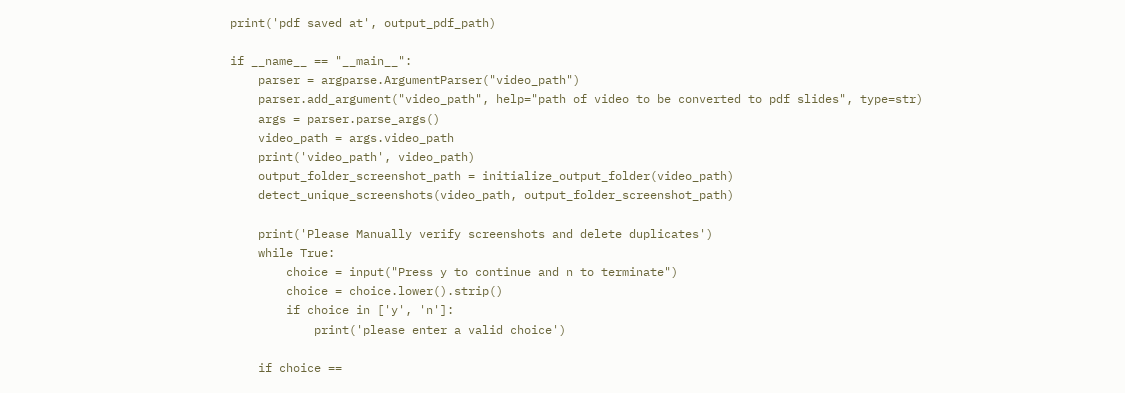print('pdf saved at', output_pdf_path)

if __name__ == "__main__":
    parser = argparse.ArgumentParser("video_path")
    parser.add_argument("video_path", help="path of video to be converted to pdf slides", type=str)
    args = parser.parse_args()
    video_path = args.video_path
    print('video_path', video_path)
    output_folder_screenshot_path = initialize_output_folder(video_path)
    detect_unique_screenshots(video_path, output_folder_screenshot_path)

    print('Please Manually verify screenshots and delete duplicates')
    while True:
        choice = input("Press y to continue and n to terminate")
        choice = choice.lower().strip()
        if choice in ['y', 'n']:
            print('please enter a valid choice')

    if choice ==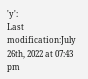'y':
Last modification:July 26th, 2022 at 07:43 pm